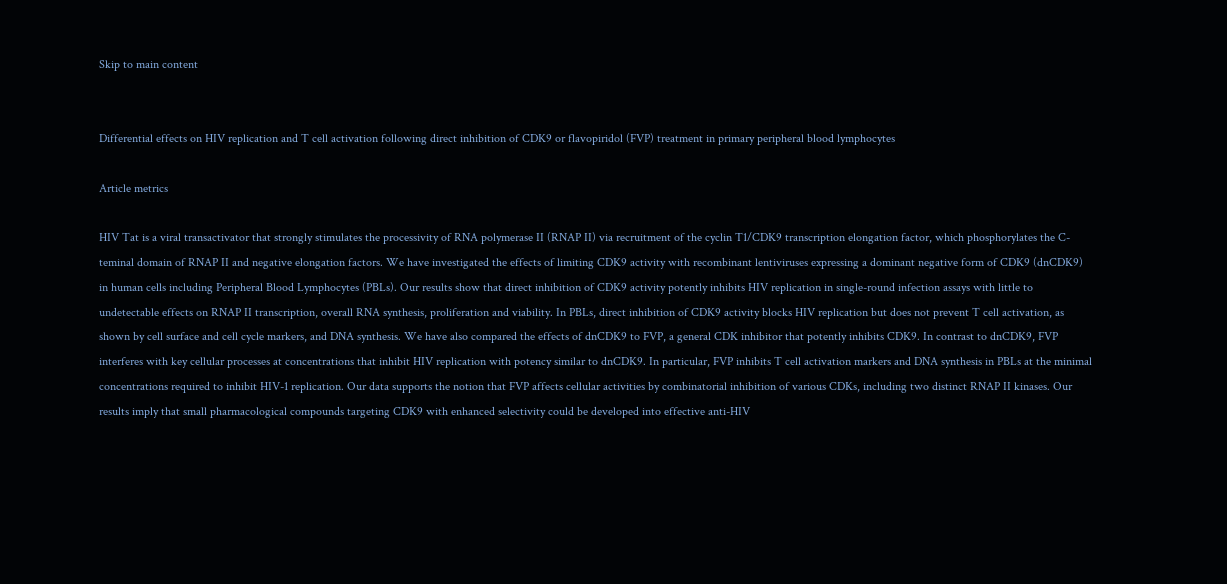Skip to main content


Differential effects on HIV replication and T cell activation following direct inhibition of CDK9 or flavopiridol (FVP) treatment in primary peripheral blood lymphocytes

Article metrics

HIV Tat is a viral transactivator that strongly stimulates the processivity of RNA polymerase II (RNAP II) via recruitment of the cyclin T1/CDK9 transcription elongation factor, which phosphorylates the C-teminal domain of RNAP II and negative elongation factors. We have investigated the effects of limiting CDK9 activity with recombinant lentiviruses expressing a dominant negative form of CDK9 (dnCDK9) in human cells including Peripheral Blood Lymphocytes (PBLs). Our results show that direct inhibition of CDK9 activity potently inhibits HIV replication in single-round infection assays with little to undetectable effects on RNAP II transcription, overall RNA synthesis, proliferation and viability. In PBLs, direct inhibition of CDK9 activity blocks HIV replication but does not prevent T cell activation, as shown by cell surface and cell cycle markers, and DNA synthesis. We have also compared the effects of dnCDK9 to FVP, a general CDK inhibitor that potently inhibits CDK9. In contrast to dnCDK9, FVP interferes with key cellular processes at concentrations that inhibit HIV replication with potency similar to dnCDK9. In particular, FVP inhibits T cell activation markers and DNA synthesis in PBLs at the minimal concentrations required to inhibit HIV-1 replication. Our data supports the notion that FVP affects cellular activities by combinatorial inhibition of various CDKs, including two distinct RNAP II kinases. Our results imply that small pharmacological compounds targeting CDK9 with enhanced selectivity could be developed into effective anti-HIV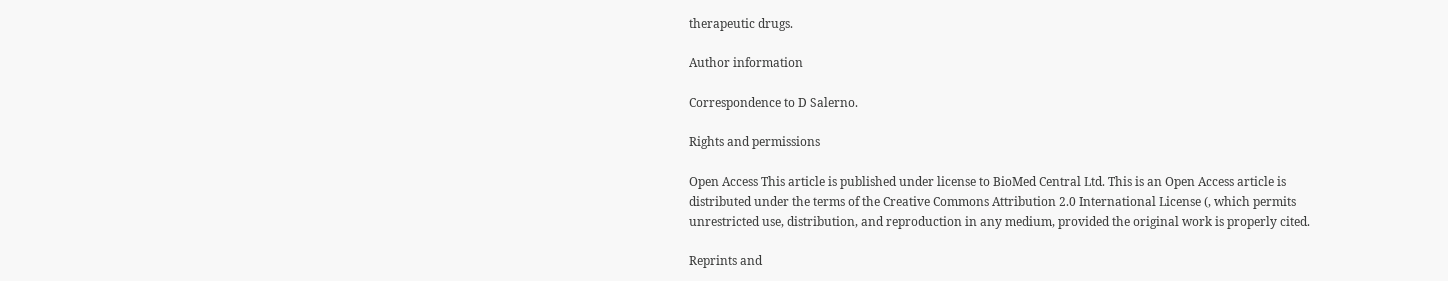therapeutic drugs.

Author information

Correspondence to D Salerno.

Rights and permissions

Open Access This article is published under license to BioMed Central Ltd. This is an Open Access article is distributed under the terms of the Creative Commons Attribution 2.0 International License (, which permits unrestricted use, distribution, and reproduction in any medium, provided the original work is properly cited.

Reprints and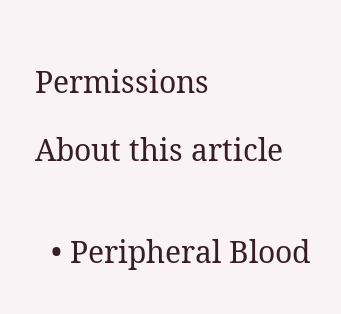Permissions

About this article


  • Peripheral Blood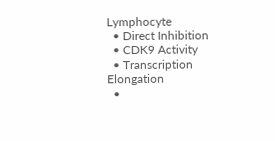Lymphocyte
  • Direct Inhibition
  • CDK9 Activity
  • Transcription Elongation
  •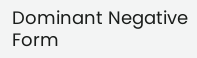Dominant Negative Form